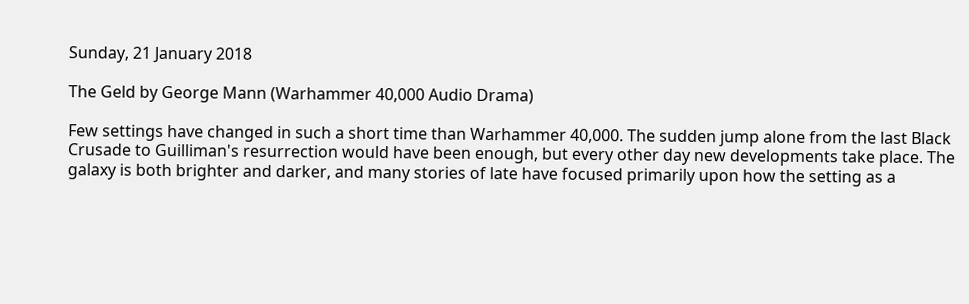Sunday, 21 January 2018

The Geld by George Mann (Warhammer 40,000 Audio Drama)

Few settings have changed in such a short time than Warhammer 40,000. The sudden jump alone from the last Black Crusade to Guilliman's resurrection would have been enough, but every other day new developments take place. The galaxy is both brighter and darker, and many stories of late have focused primarily upon how the setting as a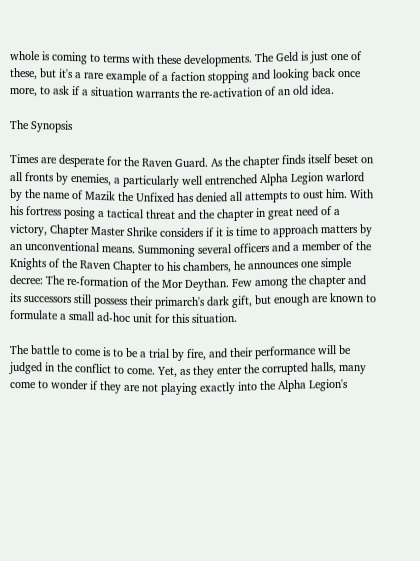whole is coming to terms with these developments. The Geld is just one of these, but it's a rare example of a faction stopping and looking back once more, to ask if a situation warrants the re-activation of an old idea.

The Synopsis

Times are desperate for the Raven Guard. As the chapter finds itself beset on all fronts by enemies, a particularly well entrenched Alpha Legion warlord by the name of Mazik the Unfixed has denied all attempts to oust him. With his fortress posing a tactical threat and the chapter in great need of a victory, Chapter Master Shrike considers if it is time to approach matters by an unconventional means. Summoning several officers and a member of the Knights of the Raven Chapter to his chambers, he announces one simple decree: The re-formation of the Mor Deythan. Few among the chapter and its successors still possess their primarch's dark gift, but enough are known to formulate a small ad-hoc unit for this situation.

The battle to come is to be a trial by fire, and their performance will be judged in the conflict to come. Yet, as they enter the corrupted halls, many come to wonder if they are not playing exactly into the Alpha Legion's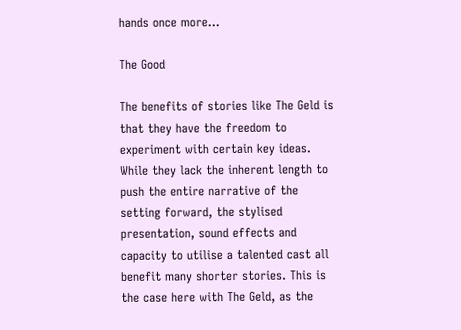hands once more...

The Good

The benefits of stories like The Geld is that they have the freedom to experiment with certain key ideas. While they lack the inherent length to push the entire narrative of the setting forward, the stylised presentation, sound effects and capacity to utilise a talented cast all benefit many shorter stories. This is the case here with The Geld, as the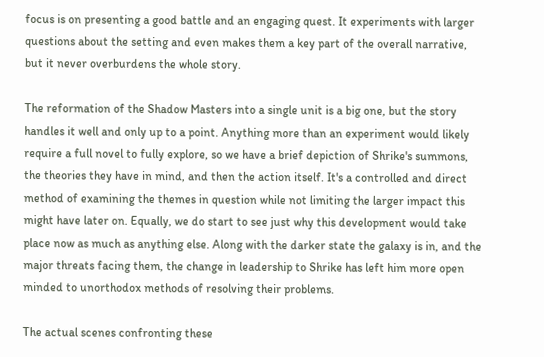focus is on presenting a good battle and an engaging quest. It experiments with larger questions about the setting and even makes them a key part of the overall narrative, but it never overburdens the whole story.

The reformation of the Shadow Masters into a single unit is a big one, but the story handles it well and only up to a point. Anything more than an experiment would likely require a full novel to fully explore, so we have a brief depiction of Shrike's summons, the theories they have in mind, and then the action itself. It's a controlled and direct method of examining the themes in question while not limiting the larger impact this might have later on. Equally, we do start to see just why this development would take place now as much as anything else. Along with the darker state the galaxy is in, and the major threats facing them, the change in leadership to Shrike has left him more open minded to unorthodox methods of resolving their problems.

The actual scenes confronting these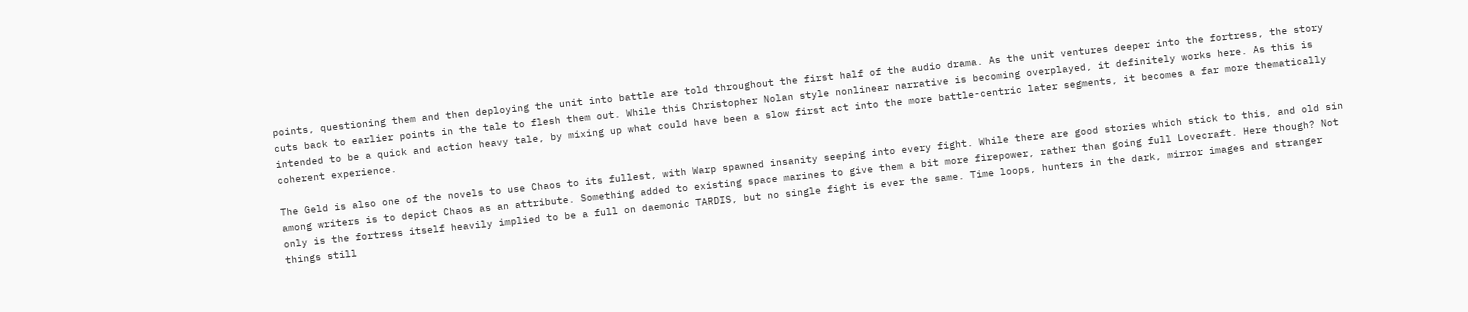points, questioning them and then deploying the unit into battle are told throughout the first half of the audio drama. As the unit ventures deeper into the fortress, the story cuts back to earlier points in the tale to flesh them out. While this Christopher Nolan style nonlinear narrative is becoming overplayed, it definitely works here. As this is intended to be a quick and action heavy tale, by mixing up what could have been a slow first act into the more battle-centric later segments, it becomes a far more thematically coherent experience.

The Geld is also one of the novels to use Chaos to its fullest, with Warp spawned insanity seeping into every fight. While there are good stories which stick to this, and old sin among writers is to depict Chaos as an attribute. Something added to existing space marines to give them a bit more firepower, rather than going full Lovecraft. Here though? Not only is the fortress itself heavily implied to be a full on daemonic TARDIS, but no single fight is ever the same. Time loops, hunters in the dark, mirror images and stranger things still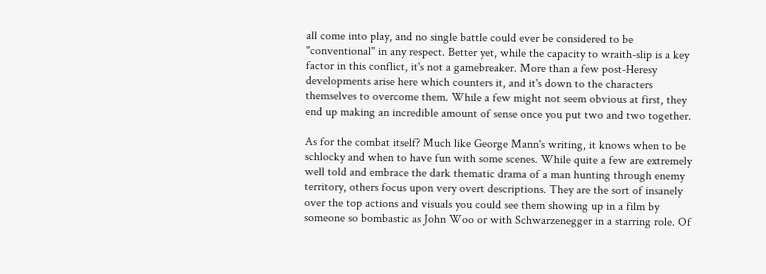all come into play, and no single battle could ever be considered to be "conventional" in any respect. Better yet, while the capacity to wraith-slip is a key factor in this conflict, it's not a gamebreaker. More than a few post-Heresy developments arise here which counters it, and it's down to the characters themselves to overcome them. While a few might not seem obvious at first, they end up making an incredible amount of sense once you put two and two together.

As for the combat itself? Much like George Mann's writing, it knows when to be schlocky and when to have fun with some scenes. While quite a few are extremely well told and embrace the dark thematic drama of a man hunting through enemy territory, others focus upon very overt descriptions. They are the sort of insanely over the top actions and visuals you could see them showing up in a film by someone so bombastic as John Woo or with Schwarzenegger in a starring role. Of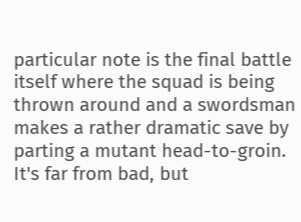particular note is the final battle itself where the squad is being thrown around and a swordsman makes a rather dramatic save by parting a mutant head-to-groin. It's far from bad, but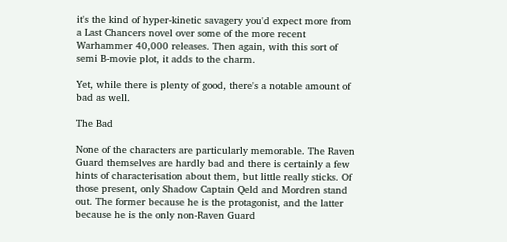it's the kind of hyper-kinetic savagery you'd expect more from a Last Chancers novel over some of the more recent Warhammer 40,000 releases. Then again, with this sort of semi B-movie plot, it adds to the charm.

Yet, while there is plenty of good, there's a notable amount of bad as well.

The Bad

None of the characters are particularly memorable. The Raven Guard themselves are hardly bad and there is certainly a few hints of characterisation about them, but little really sticks. Of those present, only Shadow Captain Qeld and Mordren stand out. The former because he is the protagonist, and the latter because he is the only non-Raven Guard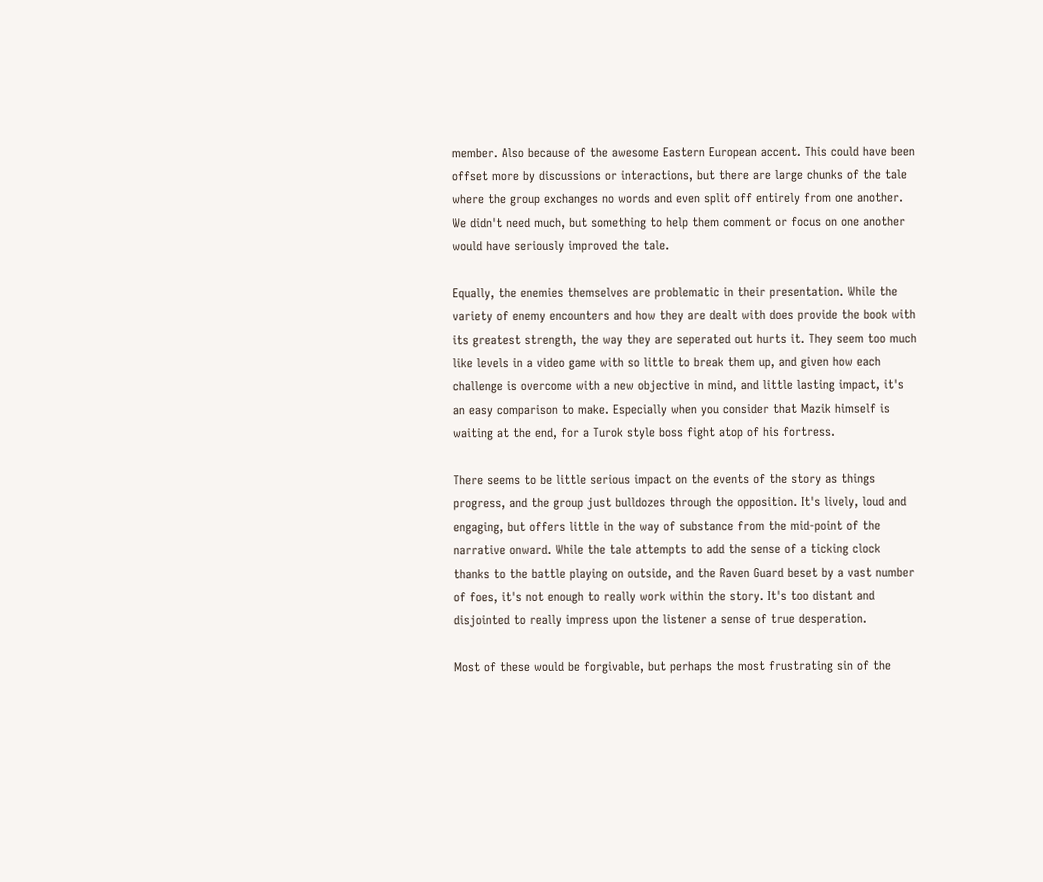member. Also because of the awesome Eastern European accent. This could have been offset more by discussions or interactions, but there are large chunks of the tale where the group exchanges no words and even split off entirely from one another. We didn't need much, but something to help them comment or focus on one another would have seriously improved the tale.

Equally, the enemies themselves are problematic in their presentation. While the variety of enemy encounters and how they are dealt with does provide the book with its greatest strength, the way they are seperated out hurts it. They seem too much like levels in a video game with so little to break them up, and given how each challenge is overcome with a new objective in mind, and little lasting impact, it's an easy comparison to make. Especially when you consider that Mazik himself is waiting at the end, for a Turok style boss fight atop of his fortress.

There seems to be little serious impact on the events of the story as things progress, and the group just bulldozes through the opposition. It's lively, loud and engaging, but offers little in the way of substance from the mid-point of the narrative onward. While the tale attempts to add the sense of a ticking clock thanks to the battle playing on outside, and the Raven Guard beset by a vast number of foes, it's not enough to really work within the story. It's too distant and disjointed to really impress upon the listener a sense of true desperation.

Most of these would be forgivable, but perhaps the most frustrating sin of the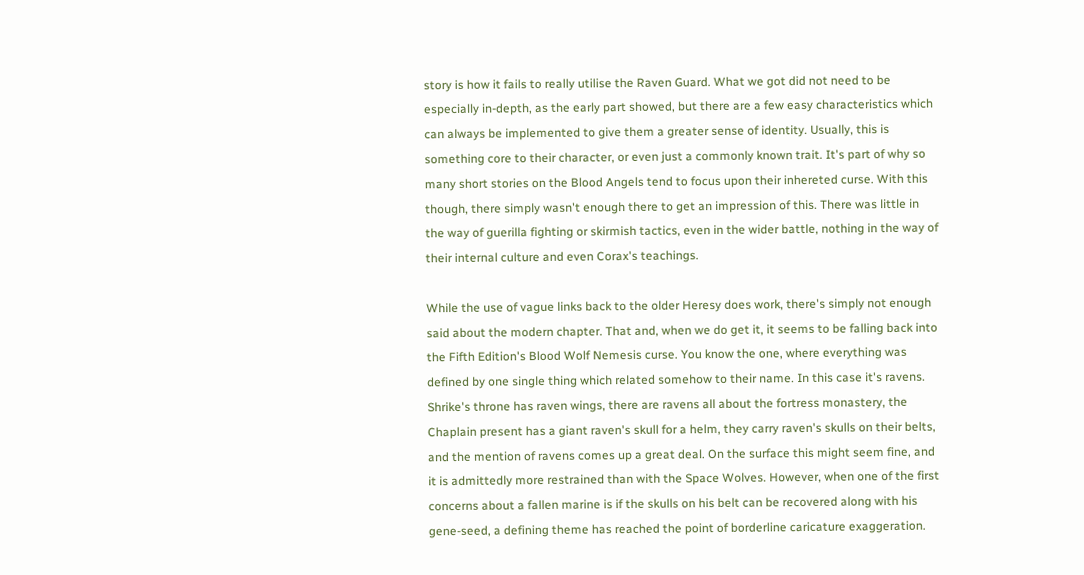story is how it fails to really utilise the Raven Guard. What we got did not need to be especially in-depth, as the early part showed, but there are a few easy characteristics which can always be implemented to give them a greater sense of identity. Usually, this is something core to their character, or even just a commonly known trait. It's part of why so many short stories on the Blood Angels tend to focus upon their inhereted curse. With this though, there simply wasn't enough there to get an impression of this. There was little in the way of guerilla fighting or skirmish tactics, even in the wider battle, nothing in the way of their internal culture and even Corax's teachings.

While the use of vague links back to the older Heresy does work, there's simply not enough said about the modern chapter. That and, when we do get it, it seems to be falling back into the Fifth Edition's Blood Wolf Nemesis curse. You know the one, where everything was defined by one single thing which related somehow to their name. In this case it's ravens. Shrike's throne has raven wings, there are ravens all about the fortress monastery, the Chaplain present has a giant raven's skull for a helm, they carry raven's skulls on their belts, and the mention of ravens comes up a great deal. On the surface this might seem fine, and it is admittedly more restrained than with the Space Wolves. However, when one of the first concerns about a fallen marine is if the skulls on his belt can be recovered along with his gene-seed, a defining theme has reached the point of borderline caricature exaggeration.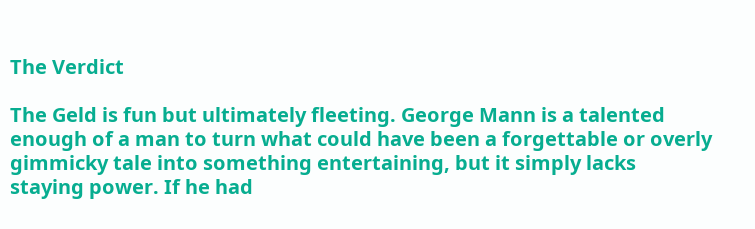The Verdict

The Geld is fun but ultimately fleeting. George Mann is a talented enough of a man to turn what could have been a forgettable or overly gimmicky tale into something entertaining, but it simply lacks staying power. If he had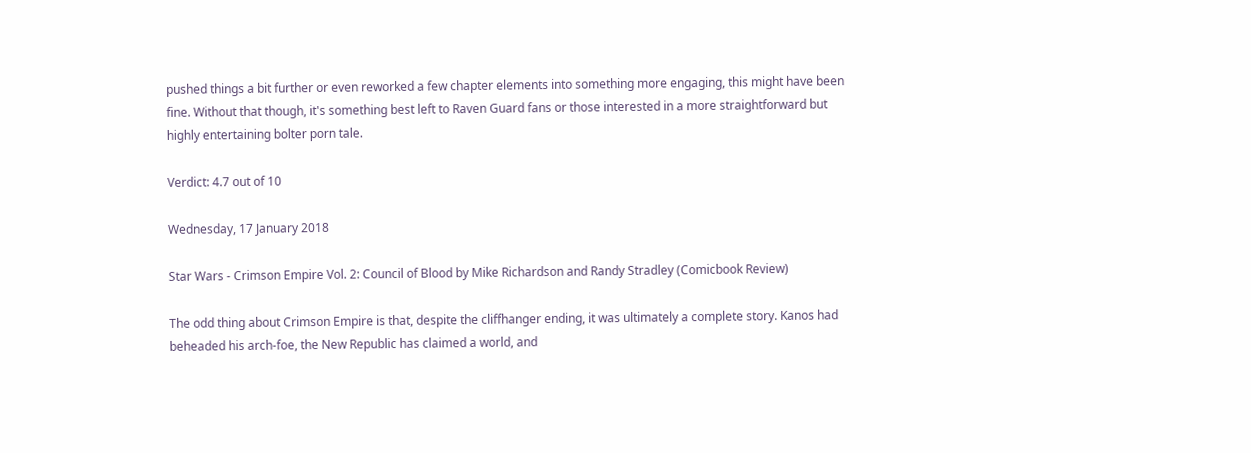pushed things a bit further or even reworked a few chapter elements into something more engaging, this might have been fine. Without that though, it's something best left to Raven Guard fans or those interested in a more straightforward but highly entertaining bolter porn tale.

Verdict: 4.7 out of 10

Wednesday, 17 January 2018

Star Wars - Crimson Empire Vol. 2: Council of Blood by Mike Richardson and Randy Stradley (Comicbook Review)

The odd thing about Crimson Empire is that, despite the cliffhanger ending, it was ultimately a complete story. Kanos had beheaded his arch-foe, the New Republic has claimed a world, and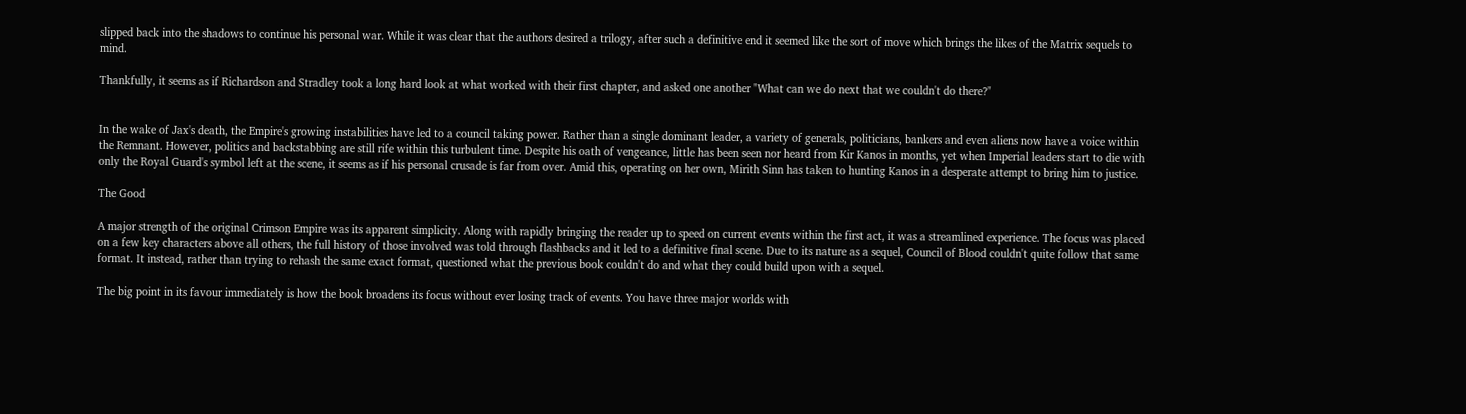slipped back into the shadows to continue his personal war. While it was clear that the authors desired a trilogy, after such a definitive end it seemed like the sort of move which brings the likes of the Matrix sequels to mind.

Thankfully, it seems as if Richardson and Stradley took a long hard look at what worked with their first chapter, and asked one another "What can we do next that we couldn't do there?"


In the wake of Jax's death, the Empire's growing instabilities have led to a council taking power. Rather than a single dominant leader, a variety of generals, politicians, bankers and even aliens now have a voice within the Remnant. However, politics and backstabbing are still rife within this turbulent time. Despite his oath of vengeance, little has been seen nor heard from Kir Kanos in months, yet when Imperial leaders start to die with only the Royal Guard's symbol left at the scene, it seems as if his personal crusade is far from over. Amid this, operating on her own, Mirith Sinn has taken to hunting Kanos in a desperate attempt to bring him to justice.

The Good

A major strength of the original Crimson Empire was its apparent simplicity. Along with rapidly bringing the reader up to speed on current events within the first act, it was a streamlined experience. The focus was placed on a few key characters above all others, the full history of those involved was told through flashbacks and it led to a definitive final scene. Due to its nature as a sequel, Council of Blood couldn't quite follow that same format. It instead, rather than trying to rehash the same exact format, questioned what the previous book couldn't do and what they could build upon with a sequel.

The big point in its favour immediately is how the book broadens its focus without ever losing track of events. You have three major worlds with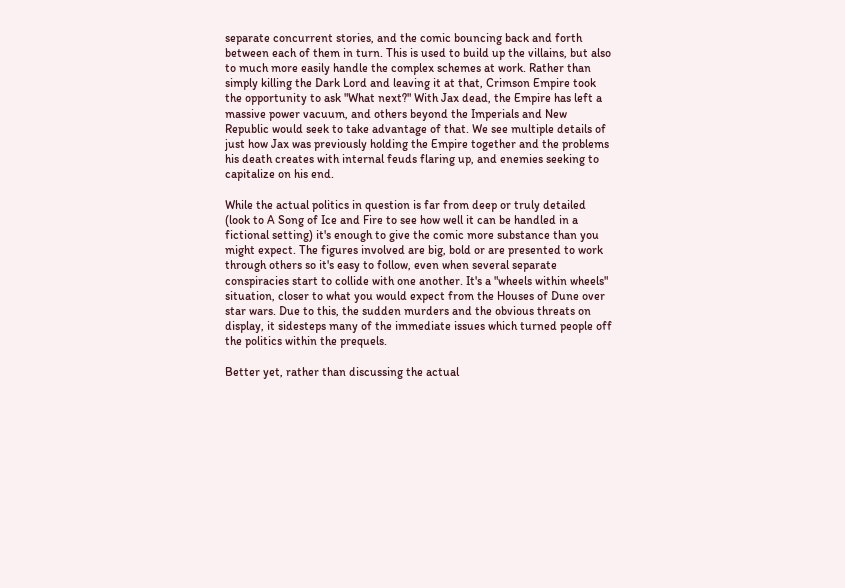separate concurrent stories, and the comic bouncing back and forth between each of them in turn. This is used to build up the villains, but also to much more easily handle the complex schemes at work. Rather than simply killing the Dark Lord and leaving it at that, Crimson Empire took the opportunity to ask "What next?" With Jax dead, the Empire has left a massive power vacuum, and others beyond the Imperials and New Republic would seek to take advantage of that. We see multiple details of just how Jax was previously holding the Empire together and the problems his death creates with internal feuds flaring up, and enemies seeking to capitalize on his end.

While the actual politics in question is far from deep or truly detailed (look to A Song of Ice and Fire to see how well it can be handled in a fictional setting) it's enough to give the comic more substance than you might expect. The figures involved are big, bold or are presented to work through others so it's easy to follow, even when several separate conspiracies start to collide with one another. It's a "wheels within wheels" situation, closer to what you would expect from the Houses of Dune over star wars. Due to this, the sudden murders and the obvious threats on display, it sidesteps many of the immediate issues which turned people off the politics within the prequels.

Better yet, rather than discussing the actual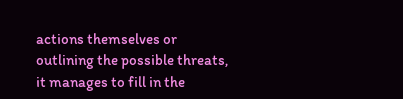actions themselves or outlining the possible threats, it manages to fill in the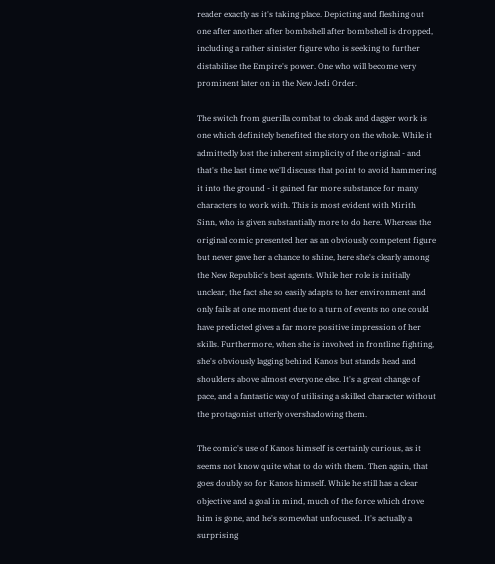reader exactly as it's taking place. Depicting and fleshing out one after another after bombshell after bombshell is dropped, including a rather sinister figure who is seeking to further distabilise the Empire's power. One who will become very prominent later on in the New Jedi Order.

The switch from guerilla combat to cloak and dagger work is one which definitely benefited the story on the whole. While it admittedly lost the inherent simplicity of the original - and that's the last time we'll discuss that point to avoid hammering it into the ground - it gained far more substance for many characters to work with. This is most evident with Mirith Sinn, who is given substantially more to do here. Whereas the original comic presented her as an obviously competent figure but never gave her a chance to shine, here she's clearly among the New Republic's best agents. While her role is initially unclear, the fact she so easily adapts to her environment and only fails at one moment due to a turn of events no one could have predicted gives a far more positive impression of her skills. Furthermore, when she is involved in frontline fighting, she's obviously lagging behind Kanos but stands head and shoulders above almost everyone else. It's a great change of pace, and a fantastic way of utilising a skilled character without the protagonist utterly overshadowing them.

The comic's use of Kanos himself is certainly curious, as it seems not know quite what to do with them. Then again, that goes doubly so for Kanos himself. While he still has a clear objective and a goal in mind, much of the force which drove him is gone, and he's somewhat unfocused. It's actually a surprising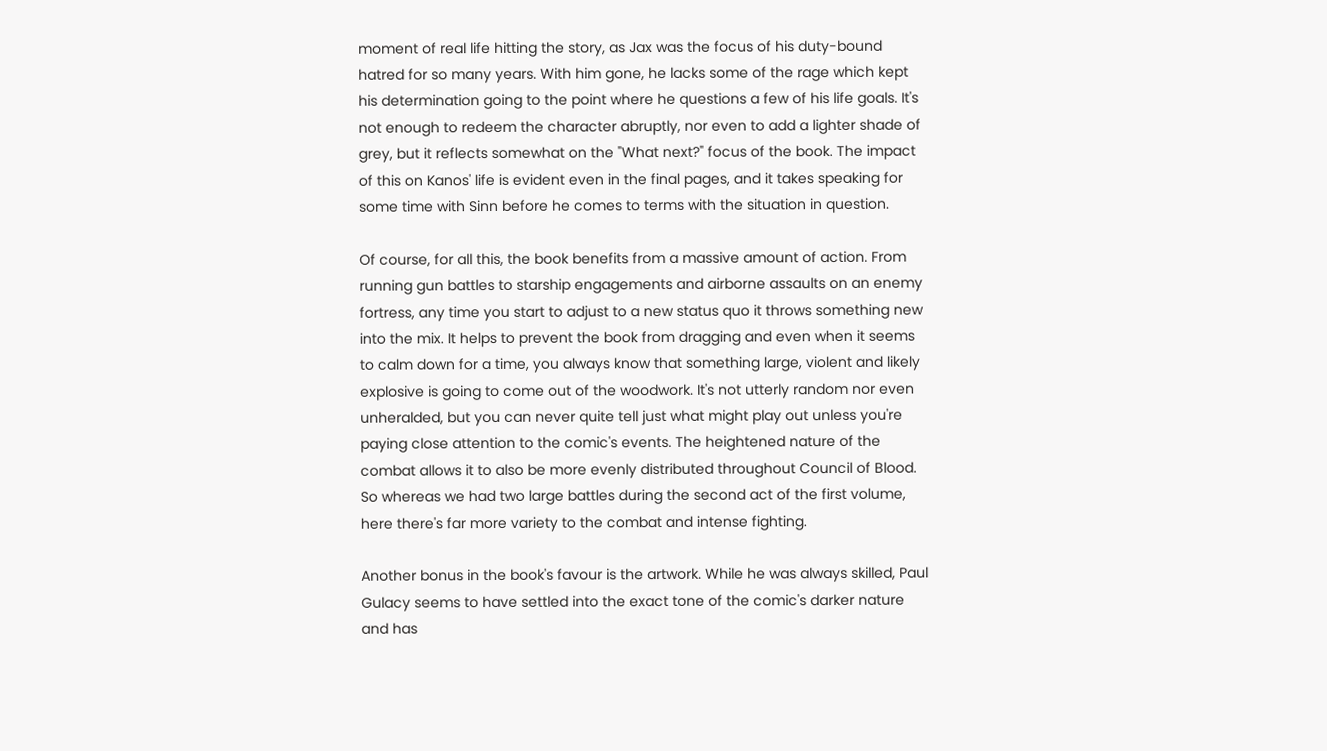moment of real life hitting the story, as Jax was the focus of his duty-bound hatred for so many years. With him gone, he lacks some of the rage which kept his determination going to the point where he questions a few of his life goals. It's not enough to redeem the character abruptly, nor even to add a lighter shade of grey, but it reflects somewhat on the "What next?" focus of the book. The impact of this on Kanos' life is evident even in the final pages, and it takes speaking for some time with Sinn before he comes to terms with the situation in question.

Of course, for all this, the book benefits from a massive amount of action. From running gun battles to starship engagements and airborne assaults on an enemy fortress, any time you start to adjust to a new status quo it throws something new into the mix. It helps to prevent the book from dragging and even when it seems to calm down for a time, you always know that something large, violent and likely explosive is going to come out of the woodwork. It's not utterly random nor even unheralded, but you can never quite tell just what might play out unless you're paying close attention to the comic's events. The heightened nature of the combat allows it to also be more evenly distributed throughout Council of Blood. So whereas we had two large battles during the second act of the first volume, here there's far more variety to the combat and intense fighting.

Another bonus in the book's favour is the artwork. While he was always skilled, Paul Gulacy seems to have settled into the exact tone of the comic's darker nature and has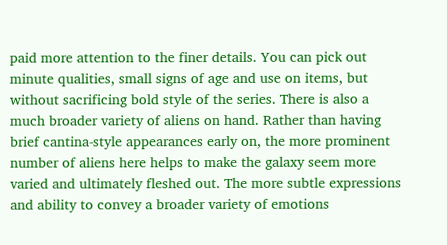paid more attention to the finer details. You can pick out minute qualities, small signs of age and use on items, but without sacrificing bold style of the series. There is also a much broader variety of aliens on hand. Rather than having brief cantina-style appearances early on, the more prominent number of aliens here helps to make the galaxy seem more varied and ultimately fleshed out. The more subtle expressions and ability to convey a broader variety of emotions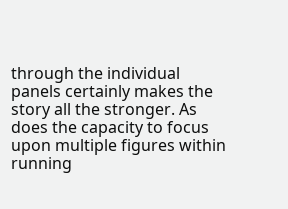through the individual panels certainly makes the story all the stronger. As does the capacity to focus upon multiple figures within running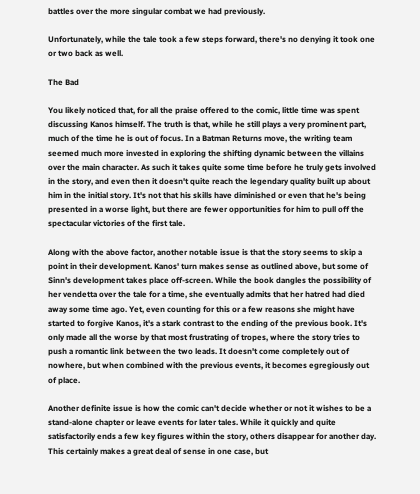battles over the more singular combat we had previously.

Unfortunately, while the tale took a few steps forward, there's no denying it took one or two back as well.

The Bad

You likely noticed that, for all the praise offered to the comic, little time was spent discussing Kanos himself. The truth is that, while he still plays a very prominent part, much of the time he is out of focus. In a Batman Returns move, the writing team seemed much more invested in exploring the shifting dynamic between the villains over the main character. As such it takes quite some time before he truly gets involved in the story, and even then it doesn't quite reach the legendary quality built up about him in the initial story. It's not that his skills have diminished or even that he's being presented in a worse light, but there are fewer opportunities for him to pull off the spectacular victories of the first tale.

Along with the above factor, another notable issue is that the story seems to skip a point in their development. Kanos' turn makes sense as outlined above, but some of Sinn's development takes place off-screen. While the book dangles the possibility of her vendetta over the tale for a time, she eventually admits that her hatred had died away some time ago. Yet, even counting for this or a few reasons she might have started to forgive Kanos, it's a stark contrast to the ending of the previous book. It's only made all the worse by that most frustrating of tropes, where the story tries to push a romantic link between the two leads. It doesn't come completely out of nowhere, but when combined with the previous events, it becomes egregiously out of place.

Another definite issue is how the comic can't decide whether or not it wishes to be a stand-alone chapter or leave events for later tales. While it quickly and quite satisfactorily ends a few key figures within the story, others disappear for another day. This certainly makes a great deal of sense in one case, but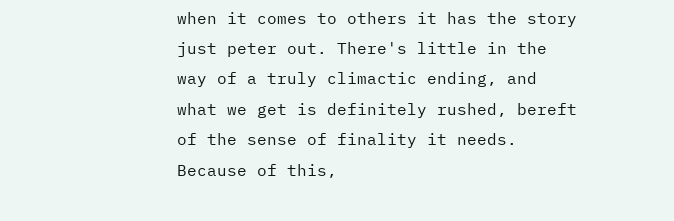when it comes to others it has the story just peter out. There's little in the way of a truly climactic ending, and what we get is definitely rushed, bereft of the sense of finality it needs. Because of this,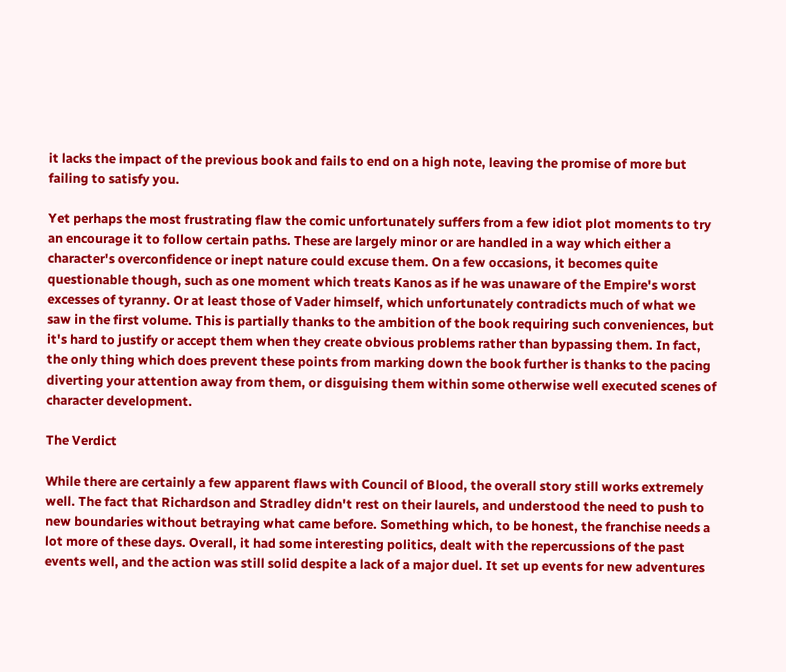it lacks the impact of the previous book and fails to end on a high note, leaving the promise of more but failing to satisfy you.

Yet perhaps the most frustrating flaw the comic unfortunately suffers from a few idiot plot moments to try an encourage it to follow certain paths. These are largely minor or are handled in a way which either a character's overconfidence or inept nature could excuse them. On a few occasions, it becomes quite questionable though, such as one moment which treats Kanos as if he was unaware of the Empire's worst excesses of tyranny. Or at least those of Vader himself, which unfortunately contradicts much of what we saw in the first volume. This is partially thanks to the ambition of the book requiring such conveniences, but it's hard to justify or accept them when they create obvious problems rather than bypassing them. In fact, the only thing which does prevent these points from marking down the book further is thanks to the pacing diverting your attention away from them, or disguising them within some otherwise well executed scenes of character development.

The Verdict

While there are certainly a few apparent flaws with Council of Blood, the overall story still works extremely well. The fact that Richardson and Stradley didn't rest on their laurels, and understood the need to push to new boundaries without betraying what came before. Something which, to be honest, the franchise needs a lot more of these days. Overall, it had some interesting politics, dealt with the repercussions of the past events well, and the action was still solid despite a lack of a major duel. It set up events for new adventures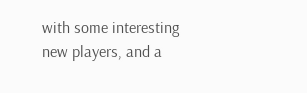with some interesting new players, and a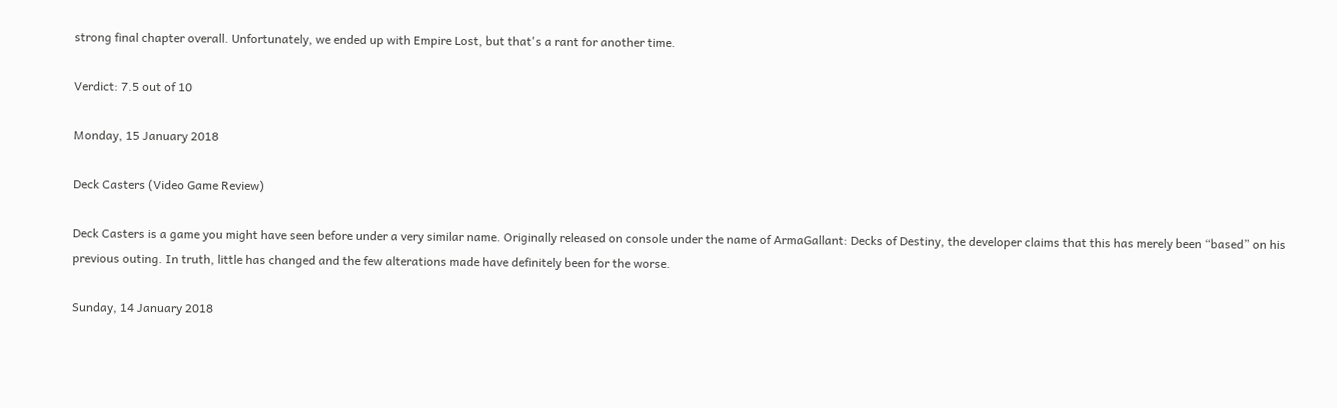strong final chapter overall. Unfortunately, we ended up with Empire Lost, but that's a rant for another time.

Verdict: 7.5 out of 10

Monday, 15 January 2018

Deck Casters (Video Game Review)

Deck Casters is a game you might have seen before under a very similar name. Originally released on console under the name of ArmaGallant: Decks of Destiny, the developer claims that this has merely been “based” on his previous outing. In truth, little has changed and the few alterations made have definitely been for the worse.

Sunday, 14 January 2018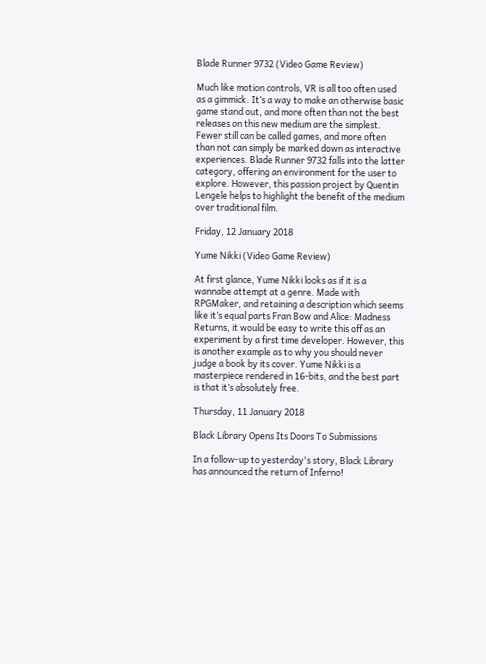Blade Runner 9732 (Video Game Review)

Much like motion controls, VR is all too often used as a gimmick. It’s a way to make an otherwise basic game stand out, and more often than not the best releases on this new medium are the simplest. Fewer still can be called games, and more often than not can simply be marked down as interactive experiences. Blade Runner 9732 falls into the latter category, offering an environment for the user to explore. However, this passion project by Quentin Lengele helps to highlight the benefit of the medium over traditional film.

Friday, 12 January 2018

Yume Nikki (Video Game Review)

At first glance, Yume Nikki looks as if it is a wannabe attempt at a genre. Made with RPGMaker, and retaining a description which seems like it’s equal parts Fran Bow and Alice: Madness Returns, it would be easy to write this off as an experiment by a first time developer. However, this is another example as to why you should never judge a book by its cover. Yume Nikki is a masterpiece rendered in 16-bits, and the best part is that it’s absolutely free.

Thursday, 11 January 2018

Black Library Opens Its Doors To Submissions

In a follow-up to yesterday's story, Black Library has announced the return of Inferno!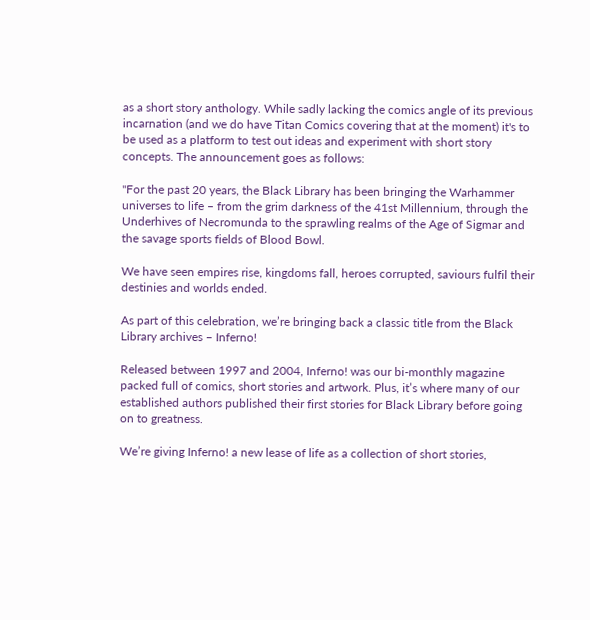as a short story anthology. While sadly lacking the comics angle of its previous incarnation (and we do have Titan Comics covering that at the moment) it's to be used as a platform to test out ideas and experiment with short story concepts. The announcement goes as follows:

"For the past 20 years, the Black Library has been bringing the Warhammer universes to life – from the grim darkness of the 41st Millennium, through the Underhives of Necromunda to the sprawling realms of the Age of Sigmar and the savage sports fields of Blood Bowl.

We have seen empires rise, kingdoms fall, heroes corrupted, saviours fulfil their destinies and worlds ended.

As part of this celebration, we’re bringing back a classic title from the Black Library archives – Inferno!

Released between 1997 and 2004, Inferno! was our bi-monthly magazine packed full of comics, short stories and artwork. Plus, it’s where many of our established authors published their first stories for Black Library before going on to greatness.

We’re giving Inferno! a new lease of life as a collection of short stories,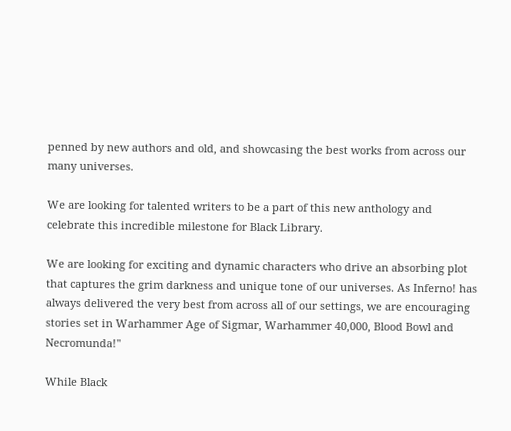penned by new authors and old, and showcasing the best works from across our many universes.

We are looking for talented writers to be a part of this new anthology and celebrate this incredible milestone for Black Library.

We are looking for exciting and dynamic characters who drive an absorbing plot that captures the grim darkness and unique tone of our universes. As Inferno! has always delivered the very best from across all of our settings, we are encouraging stories set in Warhammer Age of Sigmar, Warhammer 40,000, Blood Bowl and Necromunda!"

While Black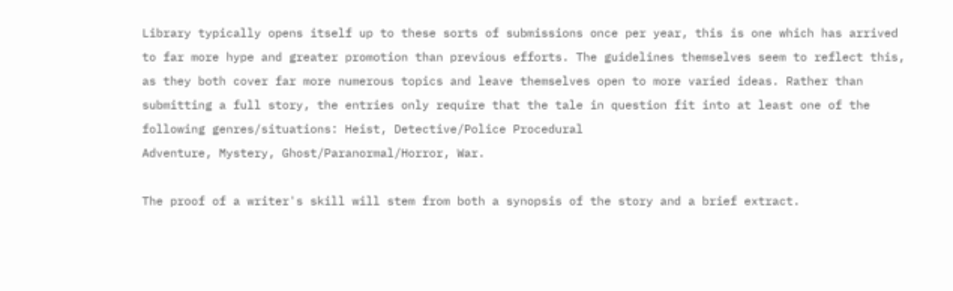Library typically opens itself up to these sorts of submissions once per year, this is one which has arrived to far more hype and greater promotion than previous efforts. The guidelines themselves seem to reflect this, as they both cover far more numerous topics and leave themselves open to more varied ideas. Rather than submitting a full story, the entries only require that the tale in question fit into at least one of the following genres/situations: Heist, Detective/Police Procedural
Adventure, Mystery, Ghost/Paranormal/Horror, War.

The proof of a writer's skill will stem from both a synopsis of the story and a brief extract.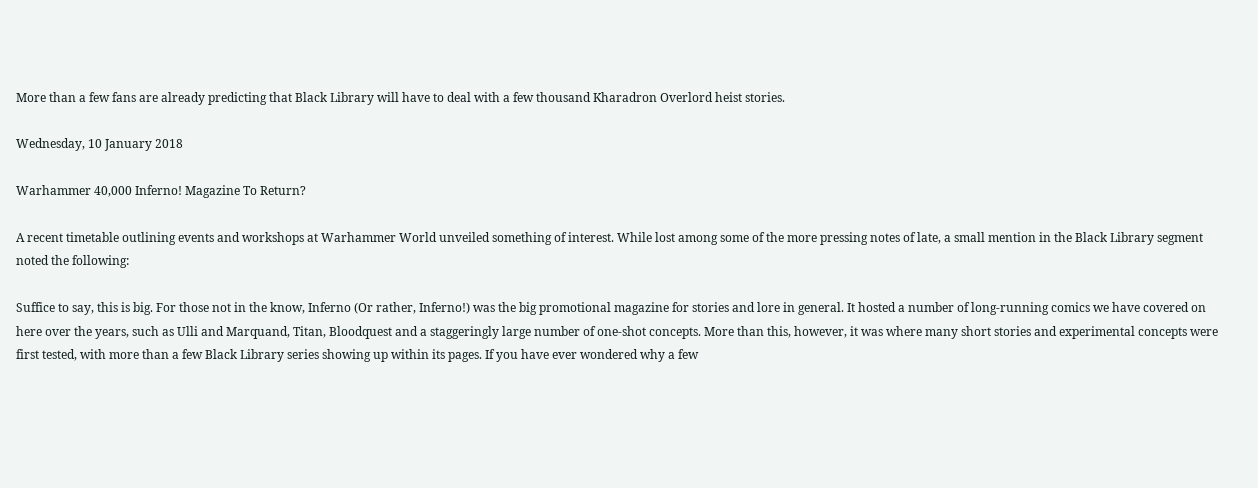More than a few fans are already predicting that Black Library will have to deal with a few thousand Kharadron Overlord heist stories.

Wednesday, 10 January 2018

Warhammer 40,000 Inferno! Magazine To Return?

A recent timetable outlining events and workshops at Warhammer World unveiled something of interest. While lost among some of the more pressing notes of late, a small mention in the Black Library segment noted the following:

Suffice to say, this is big. For those not in the know, Inferno (Or rather, Inferno!) was the big promotional magazine for stories and lore in general. It hosted a number of long-running comics we have covered on here over the years, such as Ulli and Marquand, Titan, Bloodquest and a staggeringly large number of one-shot concepts. More than this, however, it was where many short stories and experimental concepts were first tested, with more than a few Black Library series showing up within its pages. If you have ever wondered why a few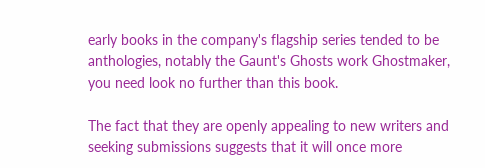early books in the company's flagship series tended to be anthologies, notably the Gaunt's Ghosts work Ghostmaker, you need look no further than this book.

The fact that they are openly appealing to new writers and seeking submissions suggests that it will once more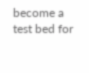become a test bed for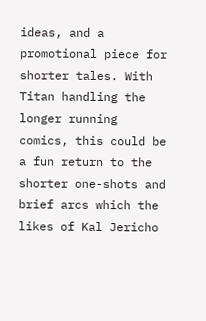ideas, and a promotional piece for shorter tales. With Titan handling the longer running comics, this could be a fun return to the shorter one-shots and brief arcs which the likes of Kal Jericho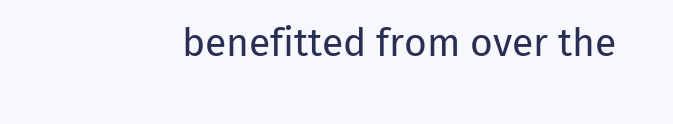benefitted from over the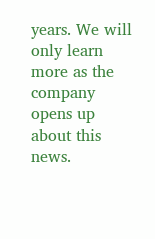years. We will only learn more as the company opens up about this news.